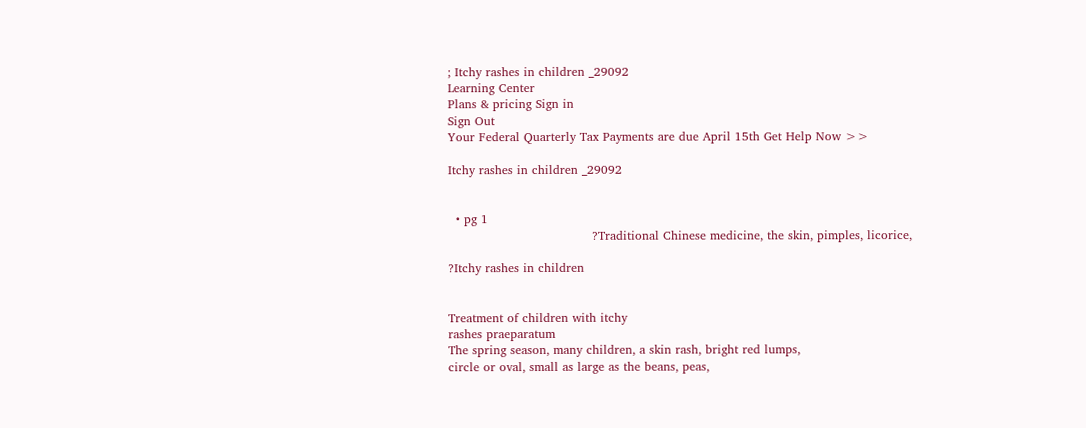; Itchy rashes in children _29092
Learning Center
Plans & pricing Sign in
Sign Out
Your Federal Quarterly Tax Payments are due April 15th Get Help Now >>

Itchy rashes in children _29092


  • pg 1
                                    ?Traditional Chinese medicine, the skin, pimples, licorice,

?Itchy rashes in children


Treatment of children with itchy
rashes praeparatum
The spring season, many children, a skin rash, bright red lumps,
circle or oval, small as large as the beans, peas,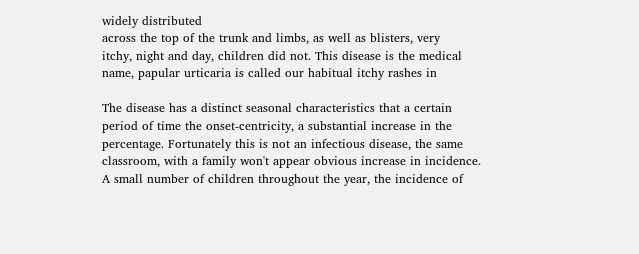widely distributed
across the top of the trunk and limbs, as well as blisters, very
itchy, night and day, children did not. This disease is the medical
name, papular urticaria is called our habitual itchy rashes in

The disease has a distinct seasonal characteristics that a certain
period of time the onset-centricity, a substantial increase in the
percentage. Fortunately this is not an infectious disease, the same
classroom, with a family won't appear obvious increase in incidence.
A small number of children throughout the year, the incidence of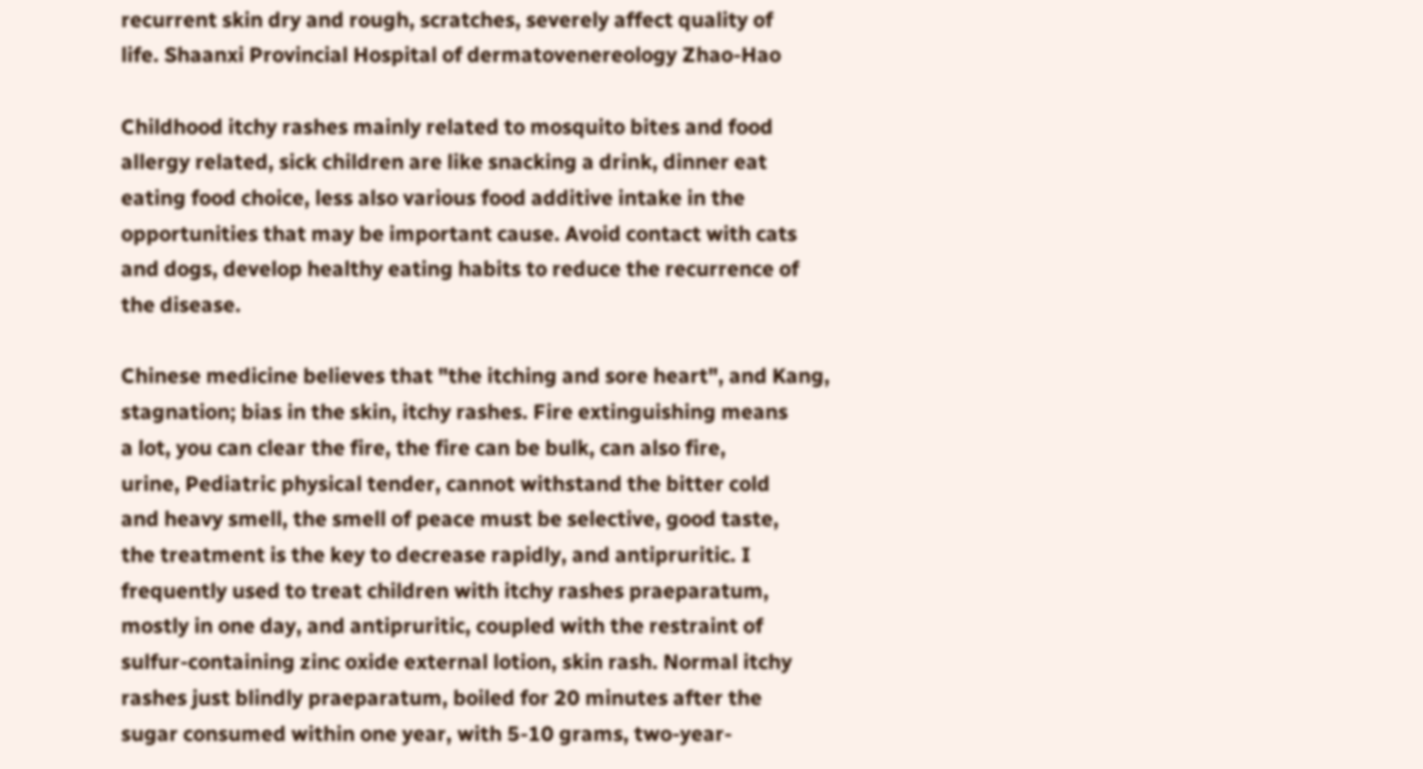recurrent skin dry and rough, scratches, severely affect quality of
life. Shaanxi Provincial Hospital of dermatovenereology Zhao-Hao

Childhood itchy rashes mainly related to mosquito bites and food
allergy related, sick children are like snacking a drink, dinner eat
eating food choice, less also various food additive intake in the
opportunities that may be important cause. Avoid contact with cats
and dogs, develop healthy eating habits to reduce the recurrence of
the disease.

Chinese medicine believes that "the itching and sore heart", and Kang,
stagnation; bias in the skin, itchy rashes. Fire extinguishing means
a lot, you can clear the fire, the fire can be bulk, can also fire,
urine, Pediatric physical tender, cannot withstand the bitter cold
and heavy smell, the smell of peace must be selective, good taste,
the treatment is the key to decrease rapidly, and antipruritic. I
frequently used to treat children with itchy rashes praeparatum,
mostly in one day, and antipruritic, coupled with the restraint of
sulfur-containing zinc oxide external lotion, skin rash. Normal itchy
rashes just blindly praeparatum, boiled for 20 minutes after the
sugar consumed within one year, with 5-10 grams, two-year-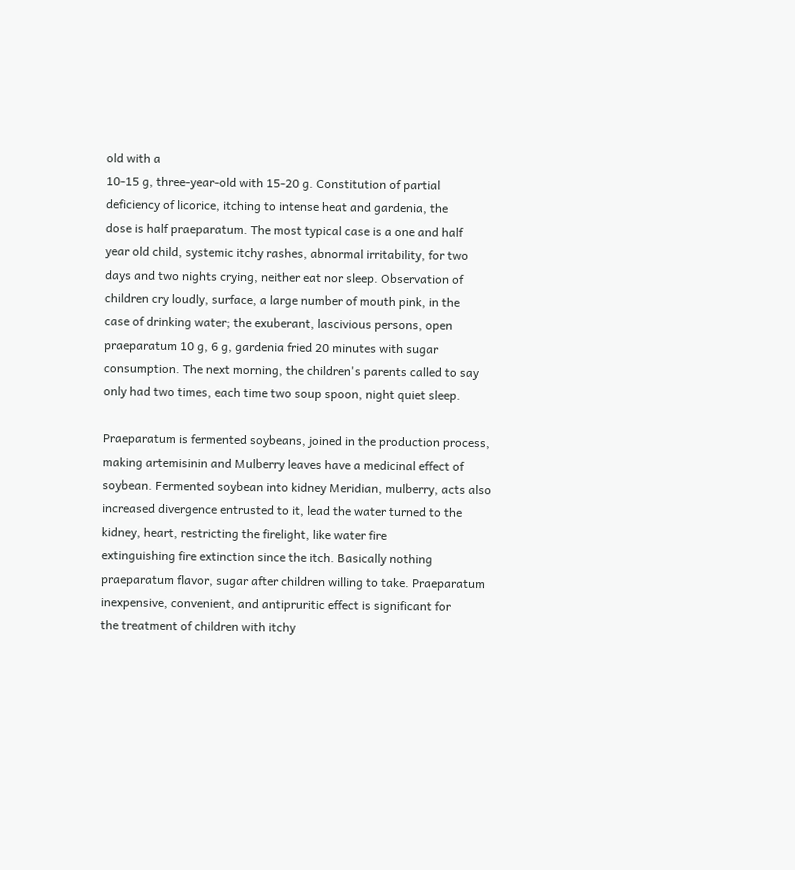old with a
10-15 g, three-year-old with 15-20 g. Constitution of partial
deficiency of licorice, itching to intense heat and gardenia, the
dose is half praeparatum. The most typical case is a one and half
year old child, systemic itchy rashes, abnormal irritability, for two
days and two nights crying, neither eat nor sleep. Observation of
children cry loudly, surface, a large number of mouth pink, in the
case of drinking water; the exuberant, lascivious persons, open
praeparatum 10 g, 6 g, gardenia fried 20 minutes with sugar
consumption. The next morning, the children's parents called to say
only had two times, each time two soup spoon, night quiet sleep.

Praeparatum is fermented soybeans, joined in the production process,
making artemisinin and Mulberry leaves have a medicinal effect of
soybean. Fermented soybean into kidney Meridian, mulberry, acts also
increased divergence entrusted to it, lead the water turned to the
kidney, heart, restricting the firelight, like water fire
extinguishing fire extinction since the itch. Basically nothing
praeparatum flavor, sugar after children willing to take. Praeparatum
inexpensive, convenient, and antipruritic effect is significant for
the treatment of children with itchy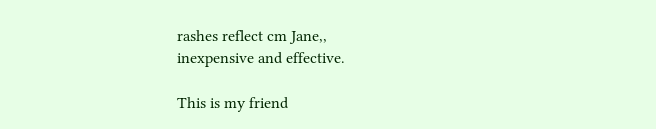rashes reflect cm Jane,,
inexpensive and effective.

This is my friend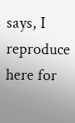says, I reproduce here for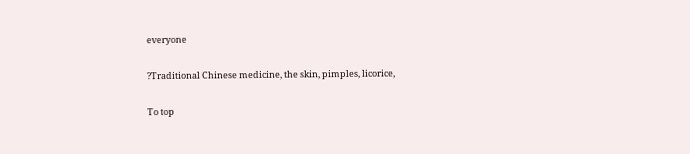everyone

?Traditional Chinese medicine, the skin, pimples, licorice,

To top